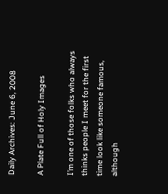Daily Archives: June 6, 2008

A Plate Full of Holy Images

I’m one of those folks who always thinks people I meet for the first time look like someone famous, although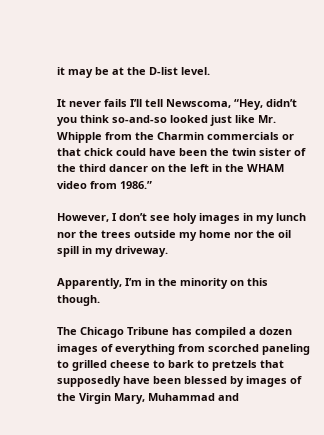it may be at the D-list level.

It never fails I’ll tell Newscoma, “Hey, didn’t you think so-and-so looked just like Mr. Whipple from the Charmin commercials or that chick could have been the twin sister of the third dancer on the left in the WHAM video from 1986.”

However, I don’t see holy images in my lunch nor the trees outside my home nor the oil spill in my driveway.

Apparently, I’m in the minority on this though.

The Chicago Tribune has compiled a dozen images of everything from scorched paneling to grilled cheese to bark to pretzels that supposedly have been blessed by images of the Virgin Mary, Muhammad and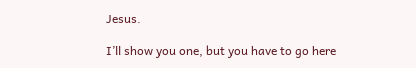Jesus.

I’ll show you one, but you have to go here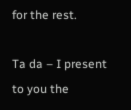for the rest.

Ta da – I present to you the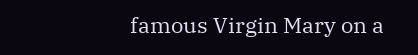famous Virgin Mary on a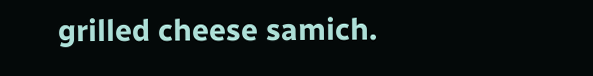grilled cheese samich.